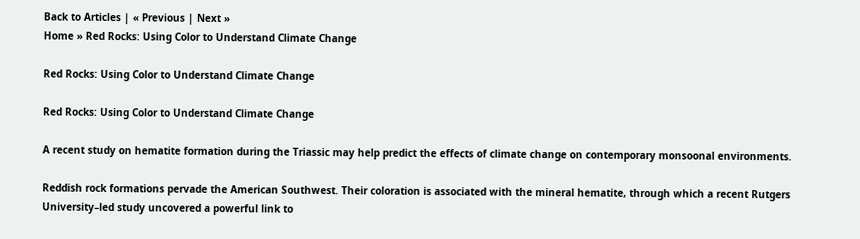Back to Articles | « Previous | Next »
Home » Red Rocks: Using Color to Understand Climate Change

Red Rocks: Using Color to Understand Climate Change

Red Rocks: Using Color to Understand Climate Change

A recent study on hematite formation during the Triassic may help predict the effects of climate change on contemporary monsoonal environments.

Reddish rock formations pervade the American Southwest. Their coloration is associated with the mineral hematite, through which a recent Rutgers University–led study uncovered a powerful link to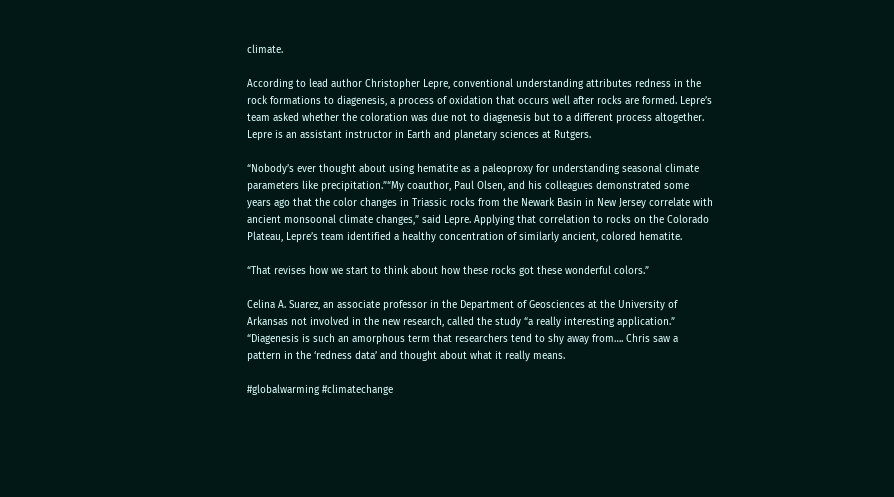climate.

According to lead author Christopher Lepre, conventional understanding attributes redness in the rock formations to diagenesis, a process of oxidation that occurs well after rocks are formed. Lepre’s team asked whether the coloration was due not to diagenesis but to a different process altogether. Lepre is an assistant instructor in Earth and planetary sciences at Rutgers.

“Nobody’s ever thought about using hematite as a paleoproxy for understanding seasonal climate parameters like precipitation.”“My coauthor, Paul Olsen, and his colleagues demonstrated some years ago that the color changes in Triassic rocks from the Newark Basin in New Jersey correlate with ancient monsoonal climate changes,” said Lepre. Applying that correlation to rocks on the Colorado Plateau, Lepre’s team identified a healthy concentration of similarly ancient, colored hematite.

“That revises how we start to think about how these rocks got these wonderful colors.”

Celina A. Suarez, an associate professor in the Department of Geosciences at the University of Arkansas not involved in the new research, called the study “a really interesting application.” “Diagenesis is such an amorphous term that researchers tend to shy away from…. Chris saw a pattern in the ‘redness data’ and thought about what it really means.

#globalwarming #climatechange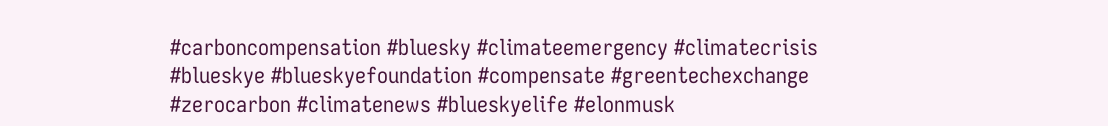#carboncompensation #bluesky #climateemergency #climatecrisis #blueskye #blueskyefoundation #compensate #greentechexchange #zerocarbon #climatenews #blueskyelife #elonmusk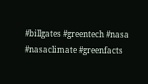#billgates #greentech #nasa #nasaclimate #greenfacts